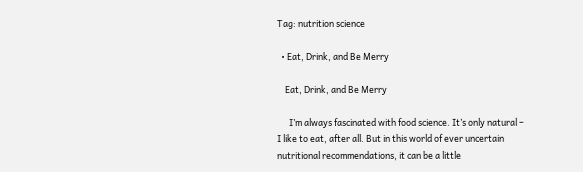Tag: nutrition science

  • Eat, Drink, and Be Merry

    Eat, Drink, and Be Merry

      I’m always fascinated with food science. It’s only natural – I like to eat, after all. But in this world of ever uncertain nutritional recommendations, it can be a little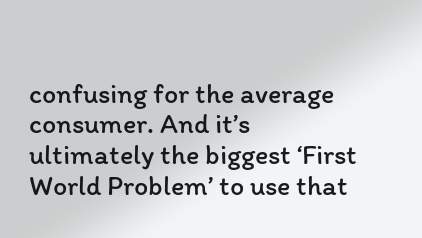confusing for the average consumer. And it’s ultimately the biggest ‘First World Problem’ to use that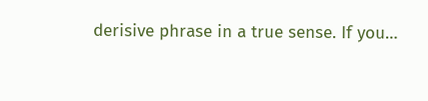derisive phrase in a true sense. If you…